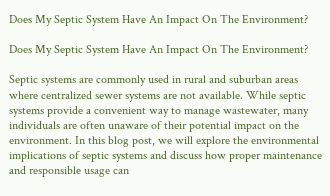Does My Septic System Have An Impact On The Environment?

Does My Septic System Have An Impact On The Environment?

Septic systems are commonly used in rural and suburban areas where centralized sewer systems are not available. While septic systems provide a convenient way to manage wastewater, many individuals are often unaware of their potential impact on the environment. In this blog post, we will explore the environmental implications of septic systems and discuss how proper maintenance and responsible usage can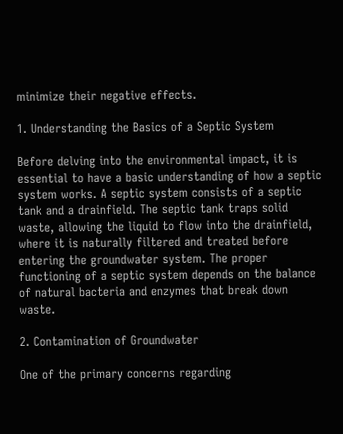minimize their negative effects.

1. Understanding the Basics of a Septic System

Before delving into the environmental impact, it is essential to have a basic understanding of how a septic system works. A septic system consists of a septic tank and a drainfield. The septic tank traps solid waste, allowing the liquid to flow into the drainfield, where it is naturally filtered and treated before entering the groundwater system. The proper functioning of a septic system depends on the balance of natural bacteria and enzymes that break down waste.

2. Contamination of Groundwater

One of the primary concerns regarding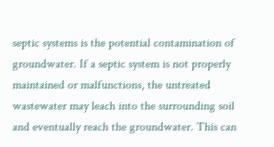septic systems is the potential contamination of groundwater. If a septic system is not properly maintained or malfunctions, the untreated wastewater may leach into the surrounding soil and eventually reach the groundwater. This can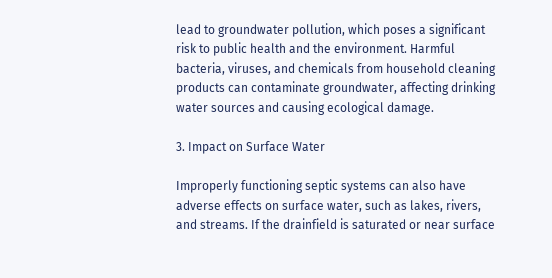lead to groundwater pollution, which poses a significant risk to public health and the environment. Harmful bacteria, viruses, and chemicals from household cleaning products can contaminate groundwater, affecting drinking water sources and causing ecological damage.

3. Impact on Surface Water

Improperly functioning septic systems can also have adverse effects on surface water, such as lakes, rivers, and streams. If the drainfield is saturated or near surface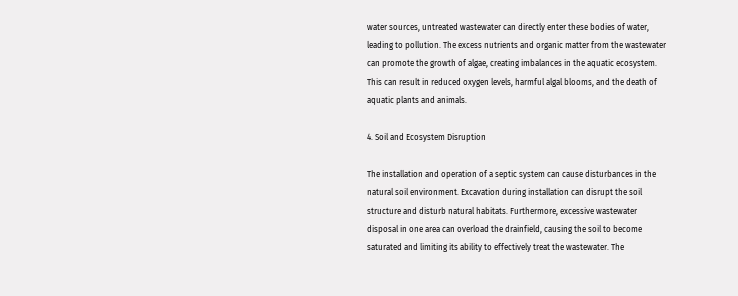water sources, untreated wastewater can directly enter these bodies of water, leading to pollution. The excess nutrients and organic matter from the wastewater can promote the growth of algae, creating imbalances in the aquatic ecosystem. This can result in reduced oxygen levels, harmful algal blooms, and the death of aquatic plants and animals.

4. Soil and Ecosystem Disruption

The installation and operation of a septic system can cause disturbances in the natural soil environment. Excavation during installation can disrupt the soil structure and disturb natural habitats. Furthermore, excessive wastewater disposal in one area can overload the drainfield, causing the soil to become saturated and limiting its ability to effectively treat the wastewater. The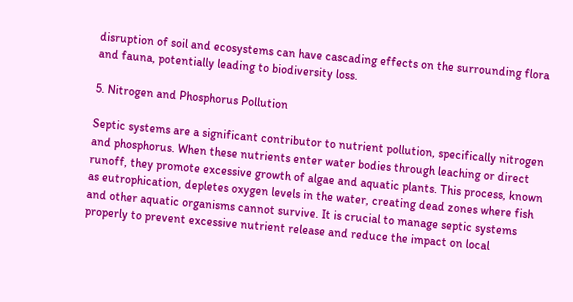disruption of soil and ecosystems can have cascading effects on the surrounding flora and fauna, potentially leading to biodiversity loss.

5. Nitrogen and Phosphorus Pollution

Septic systems are a significant contributor to nutrient pollution, specifically nitrogen and phosphorus. When these nutrients enter water bodies through leaching or direct runoff, they promote excessive growth of algae and aquatic plants. This process, known as eutrophication, depletes oxygen levels in the water, creating dead zones where fish and other aquatic organisms cannot survive. It is crucial to manage septic systems properly to prevent excessive nutrient release and reduce the impact on local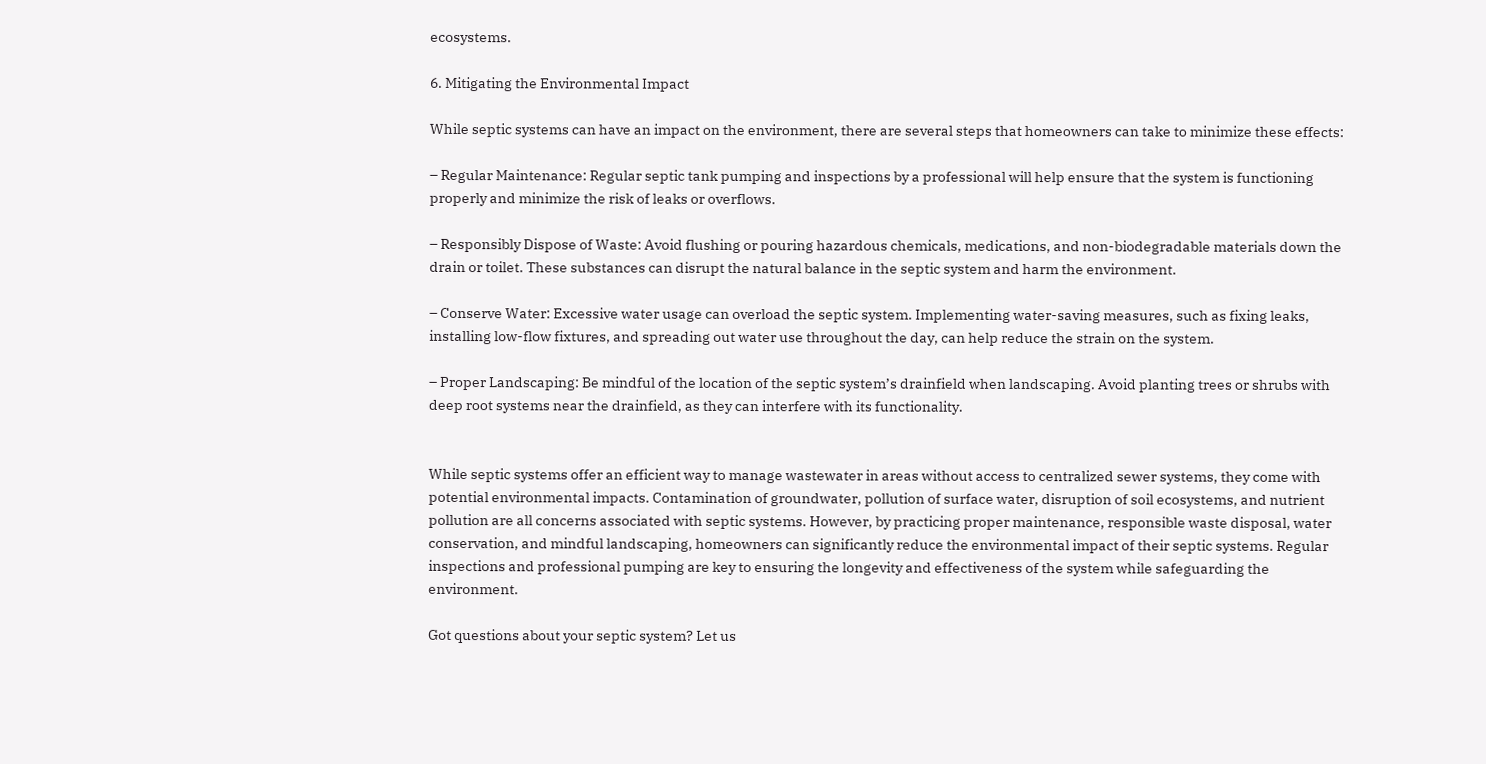ecosystems.

6. Mitigating the Environmental Impact

While septic systems can have an impact on the environment, there are several steps that homeowners can take to minimize these effects:

– Regular Maintenance: Regular septic tank pumping and inspections by a professional will help ensure that the system is functioning properly and minimize the risk of leaks or overflows.

– Responsibly Dispose of Waste: Avoid flushing or pouring hazardous chemicals, medications, and non-biodegradable materials down the drain or toilet. These substances can disrupt the natural balance in the septic system and harm the environment.

– Conserve Water: Excessive water usage can overload the septic system. Implementing water-saving measures, such as fixing leaks, installing low-flow fixtures, and spreading out water use throughout the day, can help reduce the strain on the system.

– Proper Landscaping: Be mindful of the location of the septic system’s drainfield when landscaping. Avoid planting trees or shrubs with deep root systems near the drainfield, as they can interfere with its functionality.


While septic systems offer an efficient way to manage wastewater in areas without access to centralized sewer systems, they come with potential environmental impacts. Contamination of groundwater, pollution of surface water, disruption of soil ecosystems, and nutrient pollution are all concerns associated with septic systems. However, by practicing proper maintenance, responsible waste disposal, water conservation, and mindful landscaping, homeowners can significantly reduce the environmental impact of their septic systems. Regular inspections and professional pumping are key to ensuring the longevity and effectiveness of the system while safeguarding the environment.

Got questions about your septic system? Let us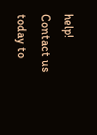help! Contact us today to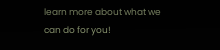learn more about what we can do for you!